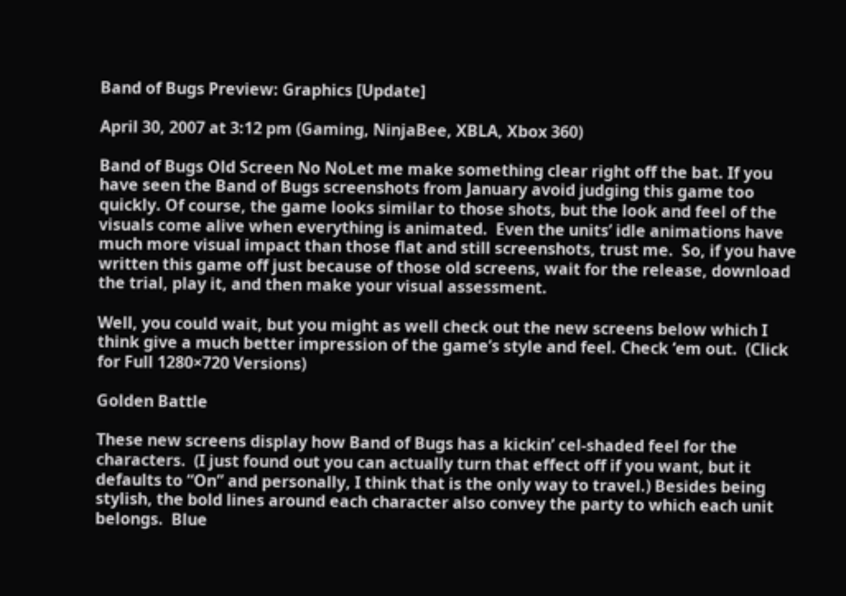Band of Bugs Preview: Graphics [Update]

April 30, 2007 at 3:12 pm (Gaming, NinjaBee, XBLA, Xbox 360)

Band of Bugs Old Screen No NoLet me make something clear right off the bat. If you have seen the Band of Bugs screenshots from January avoid judging this game too quickly. Of course, the game looks similar to those shots, but the look and feel of the visuals come alive when everything is animated.  Even the units’ idle animations have much more visual impact than those flat and still screenshots, trust me.  So, if you have written this game off just because of those old screens, wait for the release, download the trial, play it, and then make your visual assessment.

Well, you could wait, but you might as well check out the new screens below which I think give a much better impression of the game’s style and feel. Check ‘em out.  (Click for Full 1280×720 Versions)

Golden Battle

These new screens display how Band of Bugs has a kickin’ cel-shaded feel for the characters.  (I just found out you can actually turn that effect off if you want, but it defaults to “On” and personally, I think that is the only way to travel.) Besides being stylish, the bold lines around each character also convey the party to which each unit belongs.  Blue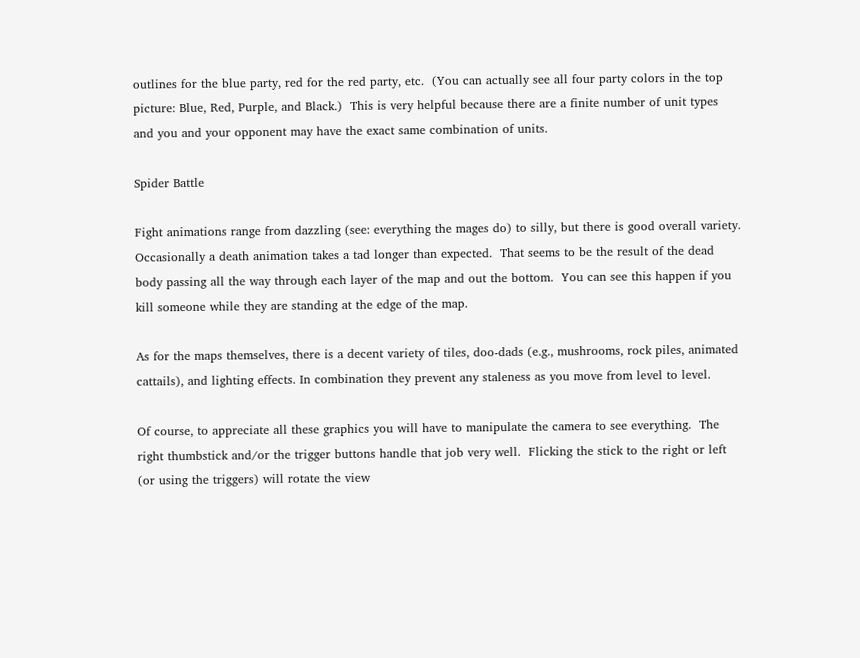outlines for the blue party, red for the red party, etc.  (You can actually see all four party colors in the top picture: Blue, Red, Purple, and Black.)  This is very helpful because there are a finite number of unit types and you and your opponent may have the exact same combination of units.

Spider Battle

Fight animations range from dazzling (see: everything the mages do) to silly, but there is good overall variety. Occasionally a death animation takes a tad longer than expected.  That seems to be the result of the dead body passing all the way through each layer of the map and out the bottom.  You can see this happen if you kill someone while they are standing at the edge of the map.

As for the maps themselves, there is a decent variety of tiles, doo-dads (e.g., mushrooms, rock piles, animated cattails), and lighting effects. In combination they prevent any staleness as you move from level to level.

Of course, to appreciate all these graphics you will have to manipulate the camera to see everything.  The right thumbstick and/or the trigger buttons handle that job very well.  Flicking the stick to the right or left (or using the triggers) will rotate the view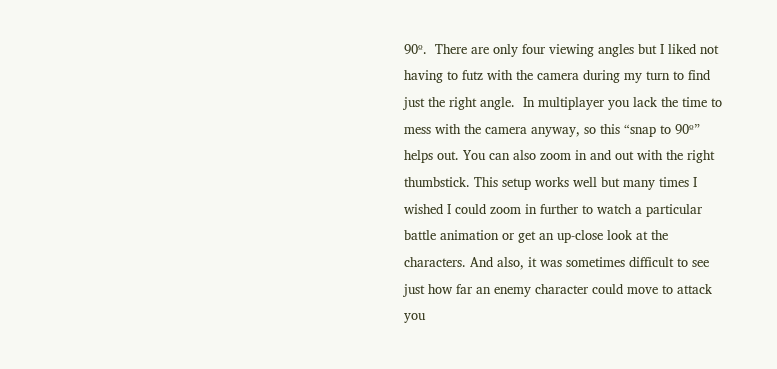90º.  There are only four viewing angles but I liked not having to futz with the camera during my turn to find just the right angle.  In multiplayer you lack the time to mess with the camera anyway, so this “snap to 90º” helps out. You can also zoom in and out with the right thumbstick. This setup works well but many times I wished I could zoom in further to watch a particular battle animation or get an up-close look at the characters. And also, it was sometimes difficult to see just how far an enemy character could move to attack you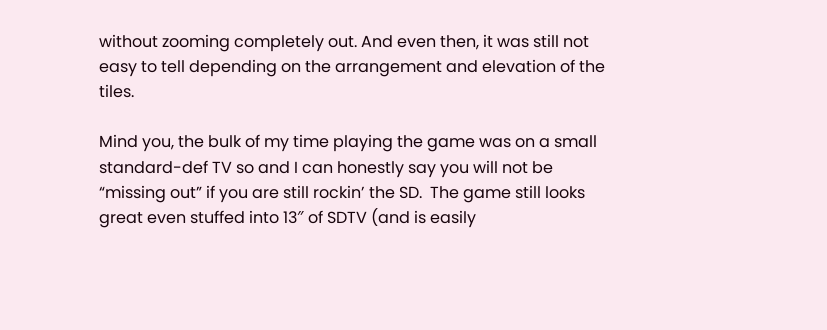without zooming completely out. And even then, it was still not easy to tell depending on the arrangement and elevation of the tiles.

Mind you, the bulk of my time playing the game was on a small standard-def TV so and I can honestly say you will not be “missing out” if you are still rockin’ the SD.  The game still looks great even stuffed into 13″ of SDTV (and is easily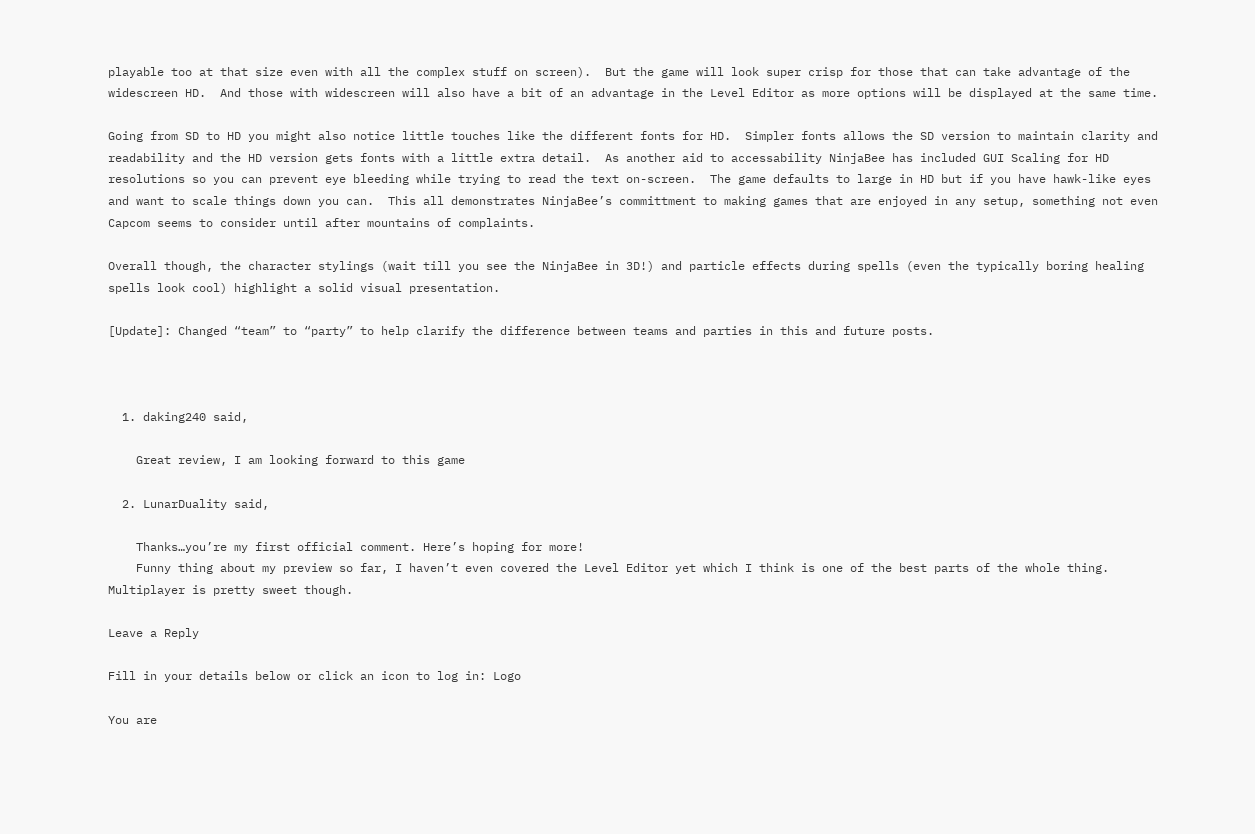playable too at that size even with all the complex stuff on screen).  But the game will look super crisp for those that can take advantage of the widescreen HD.  And those with widescreen will also have a bit of an advantage in the Level Editor as more options will be displayed at the same time.

Going from SD to HD you might also notice little touches like the different fonts for HD.  Simpler fonts allows the SD version to maintain clarity and readability and the HD version gets fonts with a little extra detail.  As another aid to accessability NinjaBee has included GUI Scaling for HD resolutions so you can prevent eye bleeding while trying to read the text on-screen.  The game defaults to large in HD but if you have hawk-like eyes and want to scale things down you can.  This all demonstrates NinjaBee’s committment to making games that are enjoyed in any setup, something not even Capcom seems to consider until after mountains of complaints.

Overall though, the character stylings (wait till you see the NinjaBee in 3D!) and particle effects during spells (even the typically boring healing spells look cool) highlight a solid visual presentation.

[Update]: Changed “team” to “party” to help clarify the difference between teams and parties in this and future posts.



  1. daking240 said,

    Great review, I am looking forward to this game

  2. LunarDuality said,

    Thanks…you’re my first official comment. Here’s hoping for more!
    Funny thing about my preview so far, I haven’t even covered the Level Editor yet which I think is one of the best parts of the whole thing. Multiplayer is pretty sweet though.

Leave a Reply

Fill in your details below or click an icon to log in: Logo

You are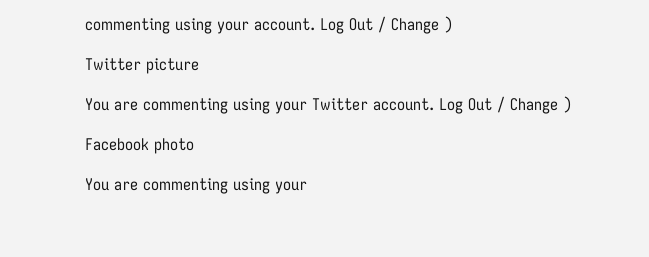commenting using your account. Log Out / Change )

Twitter picture

You are commenting using your Twitter account. Log Out / Change )

Facebook photo

You are commenting using your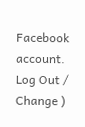Facebook account. Log Out / Change )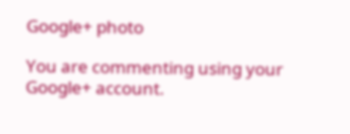Google+ photo

You are commenting using your Google+ account.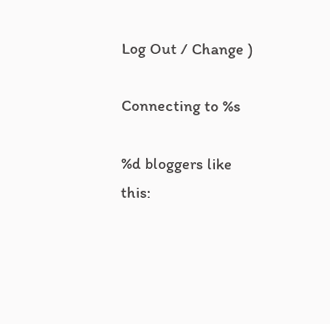Log Out / Change )

Connecting to %s

%d bloggers like this: